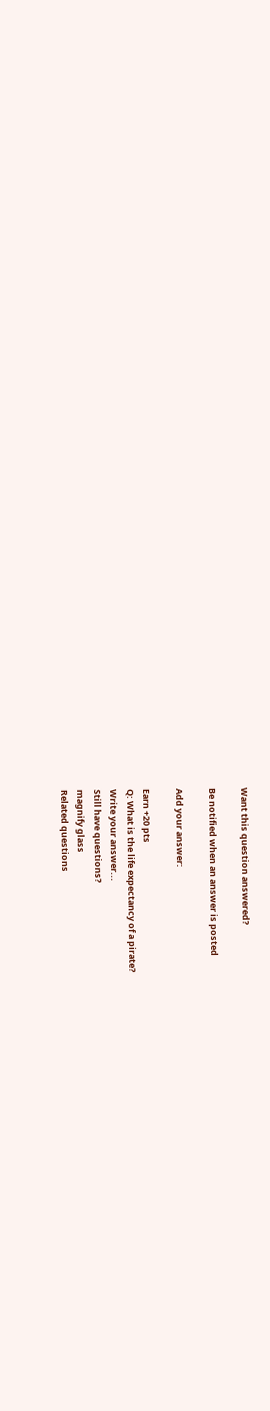Want this question answered?

Be notified when an answer is posted

Add your answer:

Earn +20 pts
Q: What is the life expectancy of a pirate?
Write your answer...
Still have questions?
magnify glass
Related questions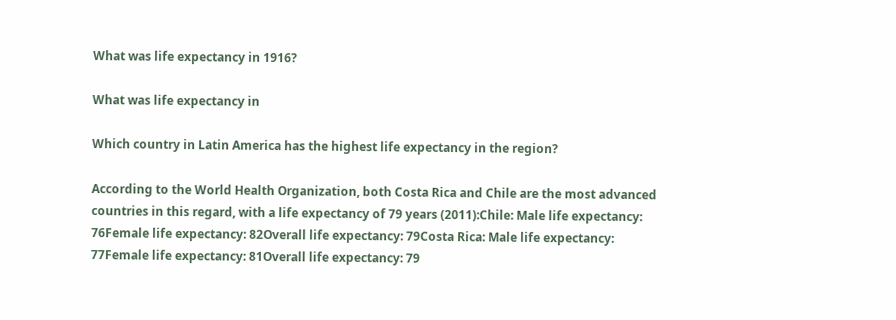What was life expectancy in 1916?

What was life expectancy in

Which country in Latin America has the highest life expectancy in the region?

According to the World Health Organization, both Costa Rica and Chile are the most advanced countries in this regard, with a life expectancy of 79 years (2011):Chile: Male life expectancy: 76Female life expectancy: 82Overall life expectancy: 79Costa Rica: Male life expectancy: 77Female life expectancy: 81Overall life expectancy: 79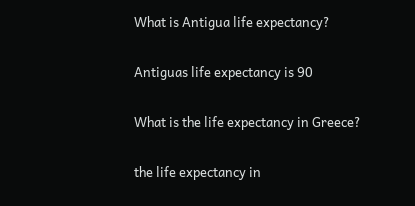What is Antigua life expectancy?

Antiguas life expectancy is 90

What is the life expectancy in Greece?

the life expectancy in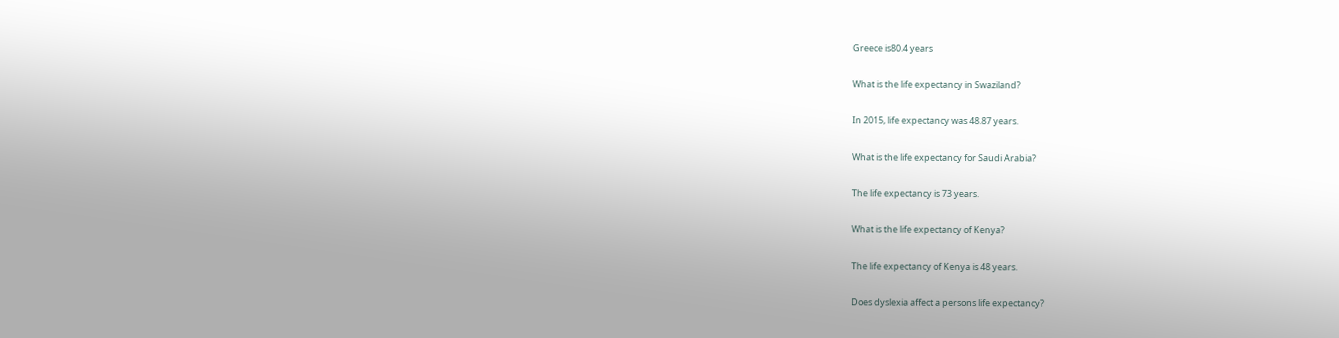Greece is80.4 years

What is the life expectancy in Swaziland?

In 2015, life expectancy was 48.87 years.

What is the life expectancy for Saudi Arabia?

The life expectancy is 73 years.

What is the life expectancy of Kenya?

The life expectancy of Kenya is 48 years.

Does dyslexia affect a persons life expectancy?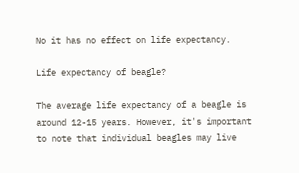No it has no effect on life expectancy.

Life expectancy of beagle?

The average life expectancy of a beagle is around 12-15 years. However, it's important to note that individual beagles may live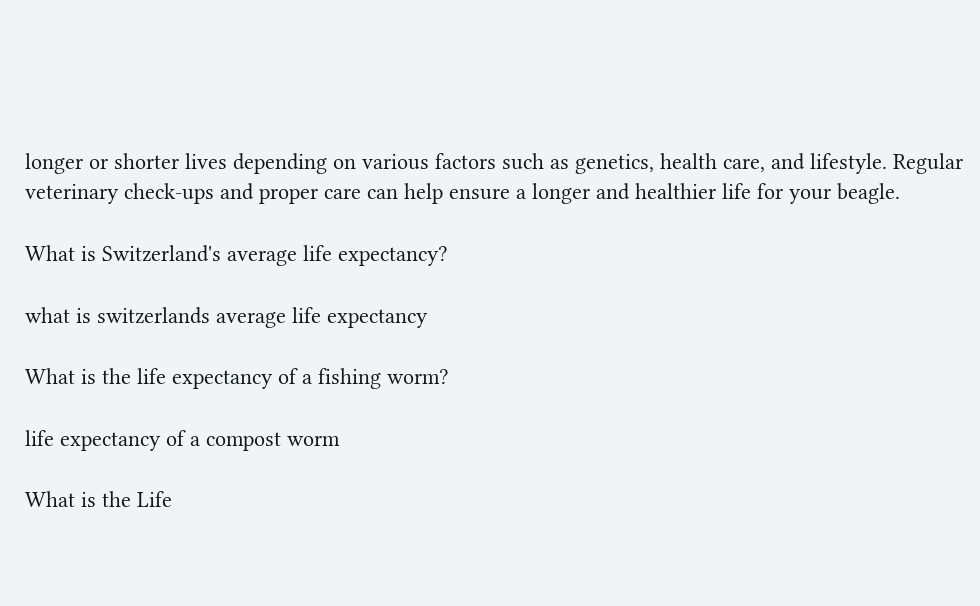longer or shorter lives depending on various factors such as genetics, health care, and lifestyle. Regular veterinary check-ups and proper care can help ensure a longer and healthier life for your beagle.

What is Switzerland's average life expectancy?

what is switzerlands average life expectancy

What is the life expectancy of a fishing worm?

life expectancy of a compost worm

What is the Life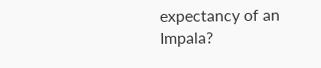expectancy of an Impala?